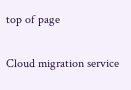top of page

Cloud migration service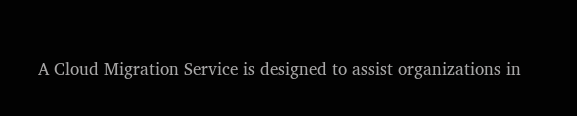A Cloud Migration Service is designed to assist organizations in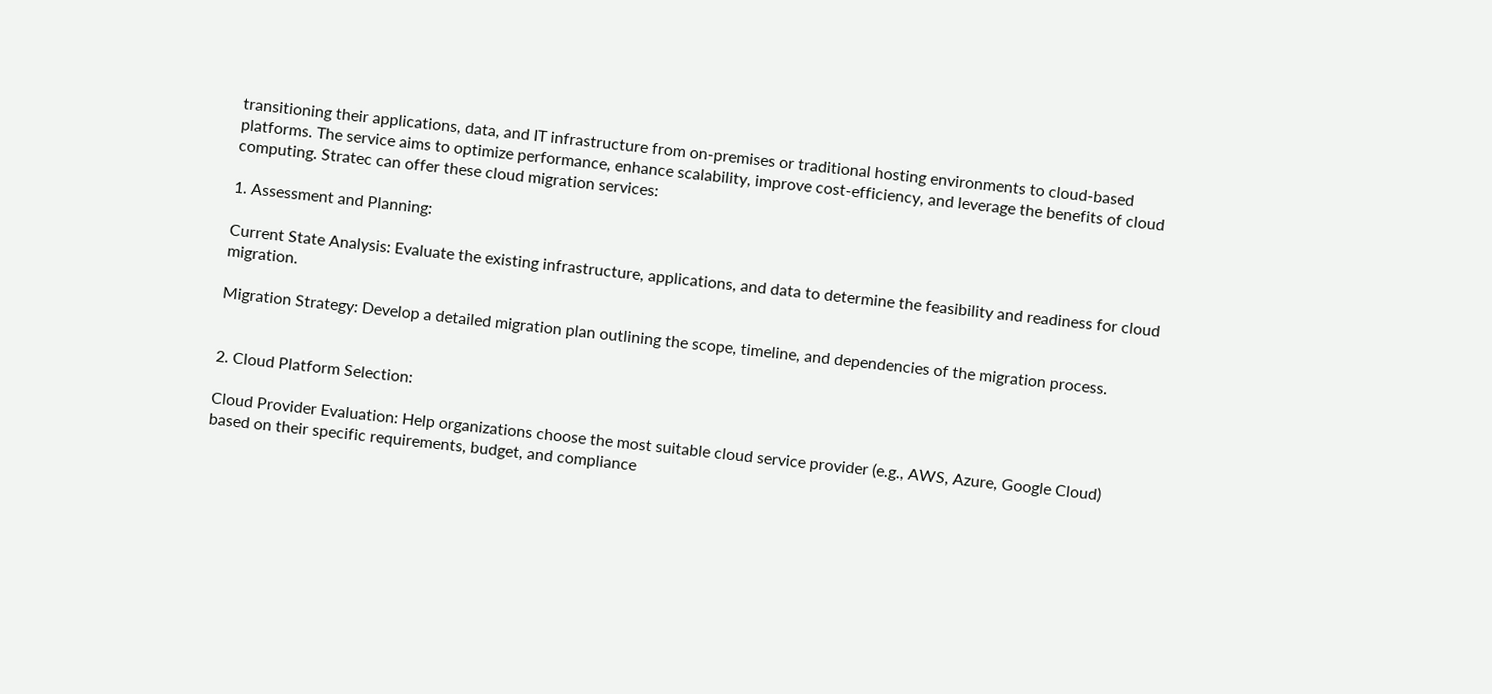transitioning their applications, data, and IT infrastructure from on-premises or traditional hosting environments to cloud-based platforms. The service aims to optimize performance, enhance scalability, improve cost-efficiency, and leverage the benefits of cloud computing. Stratec can offer these cloud migration services:

1. Assessment and Planning:

Current State Analysis: Evaluate the existing infrastructure, applications, and data to determine the feasibility and readiness for cloud migration.

Migration Strategy: Develop a detailed migration plan outlining the scope, timeline, and dependencies of the migration process.


2. Cloud Platform Selection:

Cloud Provider Evaluation: Help organizations choose the most suitable cloud service provider (e.g., AWS, Azure, Google Cloud) based on their specific requirements, budget, and compliance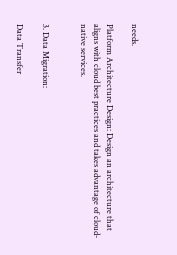needs.

Platform Architecture Design: Design an architecture that aligns with cloud best practices and takes advantage of cloud-native services.


3. Data Migration:

Data Transfer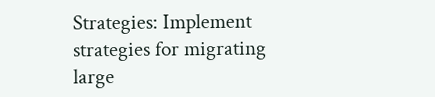Strategies: Implement strategies for migrating large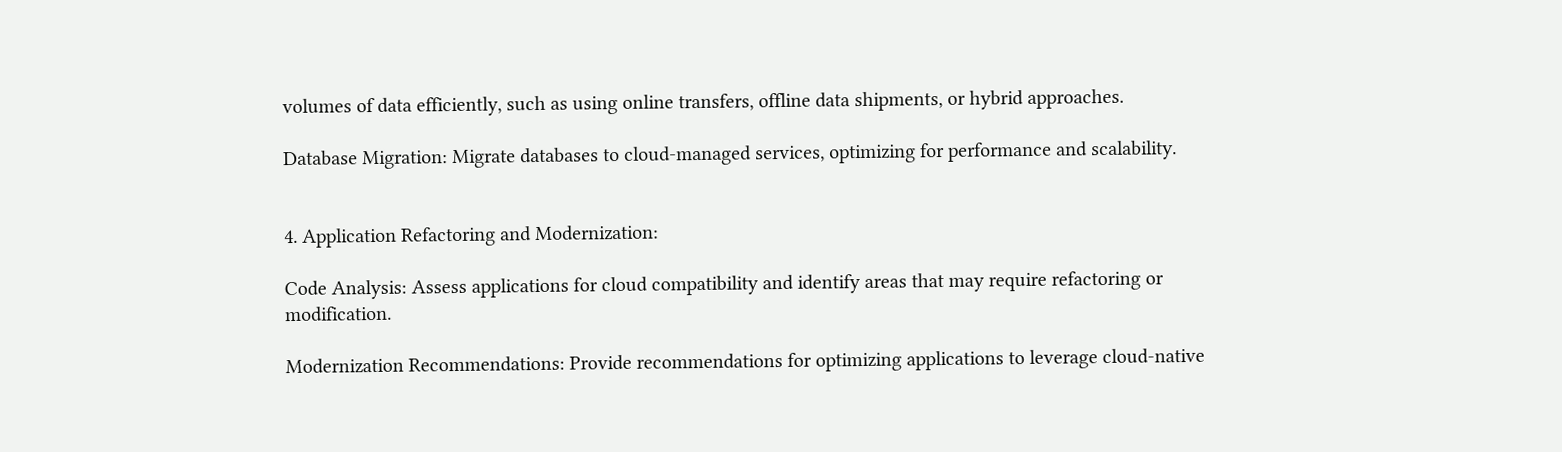volumes of data efficiently, such as using online transfers, offline data shipments, or hybrid approaches.

Database Migration: Migrate databases to cloud-managed services, optimizing for performance and scalability.


4. Application Refactoring and Modernization:

Code Analysis: Assess applications for cloud compatibility and identify areas that may require refactoring or modification.

Modernization Recommendations: Provide recommendations for optimizing applications to leverage cloud-native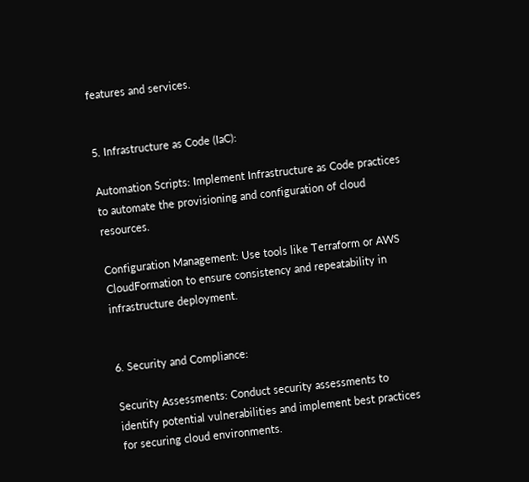features and services.


5. Infrastructure as Code (IaC):

Automation Scripts: Implement Infrastructure as Code practices to automate the provisioning and configuration of cloud resources.

Configuration Management: Use tools like Terraform or AWS CloudFormation to ensure consistency and repeatability in infrastructure deployment.


6. Security and Compliance:

Security Assessments: Conduct security assessments to identify potential vulnerabilities and implement best practices for securing cloud environments.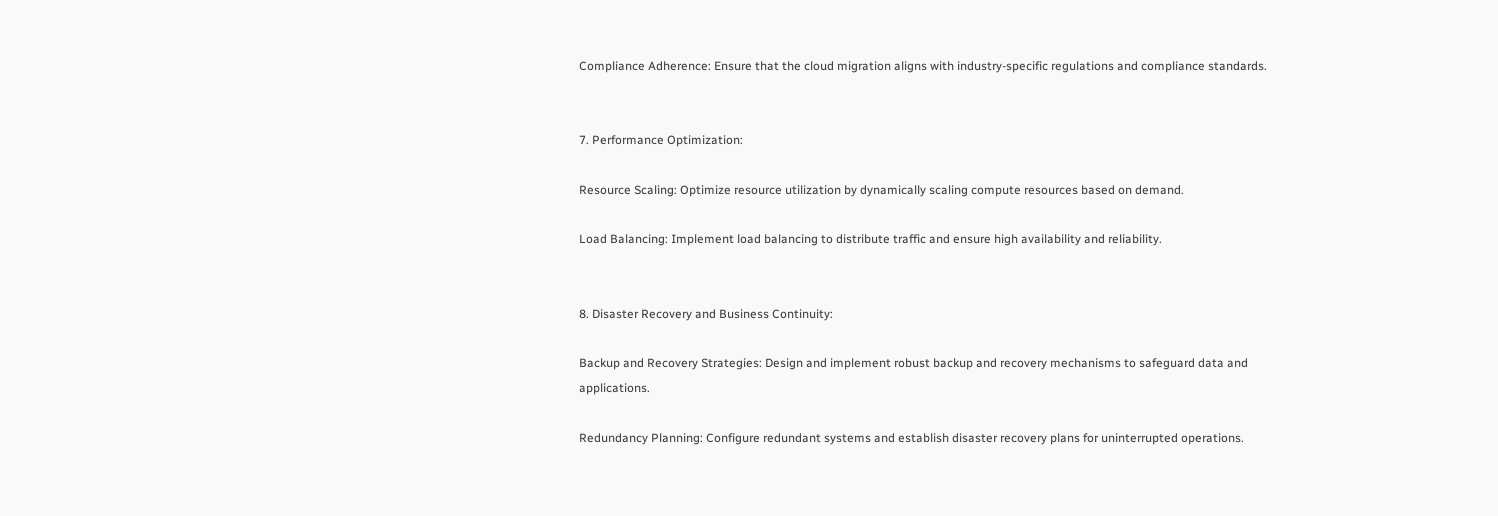Compliance Adherence: Ensure that the cloud migration aligns with industry-specific regulations and compliance standards.


7. Performance Optimization:

Resource Scaling: Optimize resource utilization by dynamically scaling compute resources based on demand.

Load Balancing: Implement load balancing to distribute traffic and ensure high availability and reliability.


8. Disaster Recovery and Business Continuity:

Backup and Recovery Strategies: Design and implement robust backup and recovery mechanisms to safeguard data and applications.

Redundancy Planning: Configure redundant systems and establish disaster recovery plans for uninterrupted operations.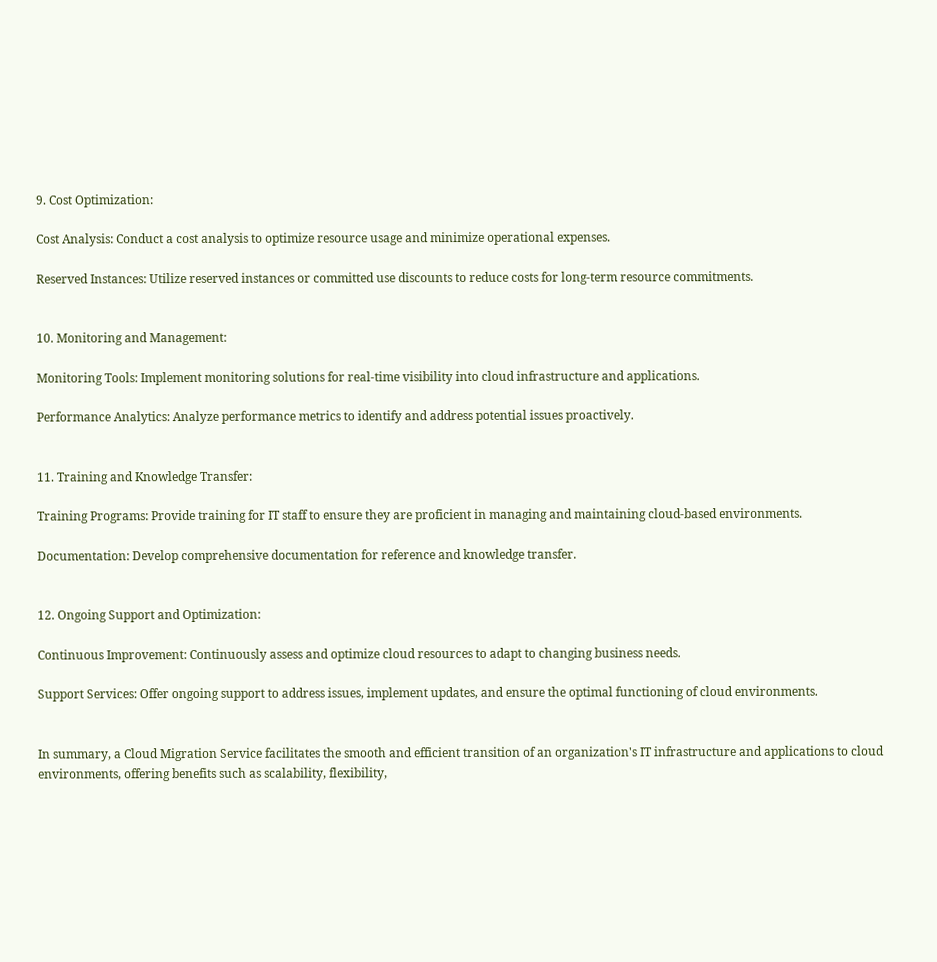9. Cost Optimization:

Cost Analysis: Conduct a cost analysis to optimize resource usage and minimize operational expenses.

Reserved Instances: Utilize reserved instances or committed use discounts to reduce costs for long-term resource commitments.


10. Monitoring and Management:

Monitoring Tools: Implement monitoring solutions for real-time visibility into cloud infrastructure and applications.

Performance Analytics: Analyze performance metrics to identify and address potential issues proactively.


11. Training and Knowledge Transfer:

Training Programs: Provide training for IT staff to ensure they are proficient in managing and maintaining cloud-based environments.

Documentation: Develop comprehensive documentation for reference and knowledge transfer.


12. Ongoing Support and Optimization:

Continuous Improvement: Continuously assess and optimize cloud resources to adapt to changing business needs.

Support Services: Offer ongoing support to address issues, implement updates, and ensure the optimal functioning of cloud environments.


In summary, a Cloud Migration Service facilitates the smooth and efficient transition of an organization's IT infrastructure and applications to cloud environments, offering benefits such as scalability, flexibility,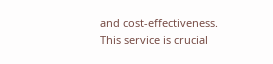and cost-effectiveness. This service is crucial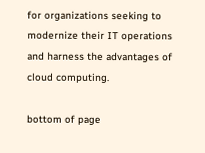for organizations seeking to modernize their IT operations and harness the advantages of cloud computing.

bottom of page